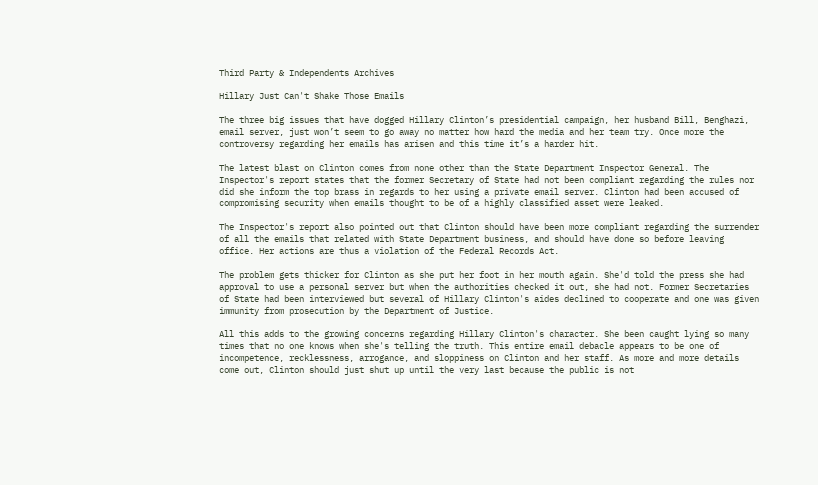Third Party & Independents Archives

Hillary Just Can't Shake Those Emails

The three big issues that have dogged Hillary Clinton’s presidential campaign, her husband Bill, Benghazi, email server, just won’t seem to go away no matter how hard the media and her team try. Once more the controversy regarding her emails has arisen and this time it’s a harder hit.

The latest blast on Clinton comes from none other than the State Department Inspector General. The Inspector's report states that the former Secretary of State had not been compliant regarding the rules nor did she inform the top brass in regards to her using a private email server. Clinton had been accused of compromising security when emails thought to be of a highly classified asset were leaked.

The Inspector's report also pointed out that Clinton should have been more compliant regarding the surrender of all the emails that related with State Department business, and should have done so before leaving office. Her actions are thus a violation of the Federal Records Act.

The problem gets thicker for Clinton as she put her foot in her mouth again. She'd told the press she had approval to use a personal server but when the authorities checked it out, she had not. Former Secretaries of State had been interviewed but several of Hillary Clinton's aides declined to cooperate and one was given immunity from prosecution by the Department of Justice.

All this adds to the growing concerns regarding Hillary Clinton's character. She been caught lying so many times that no one knows when she's telling the truth. This entire email debacle appears to be one of incompetence, recklessness, arrogance, and sloppiness on Clinton and her staff. As more and more details come out, Clinton should just shut up until the very last because the public is not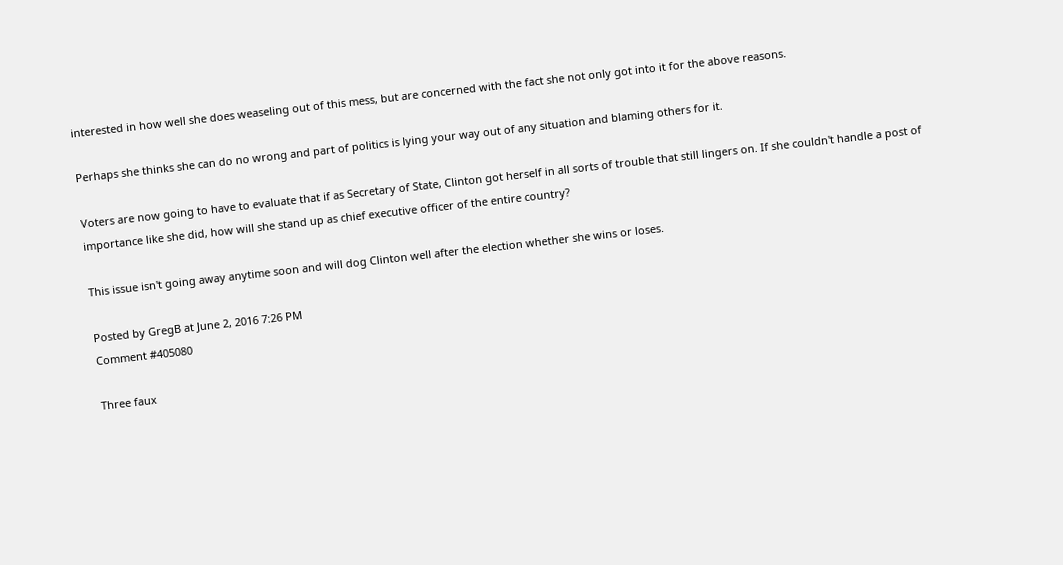interested in how well she does weaseling out of this mess, but are concerned with the fact she not only got into it for the above reasons.

Perhaps she thinks she can do no wrong and part of politics is lying your way out of any situation and blaming others for it.

Voters are now going to have to evaluate that if as Secretary of State, Clinton got herself in all sorts of trouble that still lingers on. If she couldn't handle a post of importance like she did, how will she stand up as chief executive officer of the entire country?

This issue isn't going away anytime soon and will dog Clinton well after the election whether she wins or loses.

Posted by GregB at June 2, 2016 7:26 PM
Comment #405080

Three faux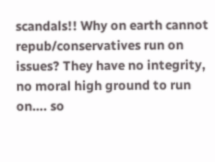scandals!! Why on earth cannot repub/conservatives run on issues? They have no integrity, no moral high ground to run on…. so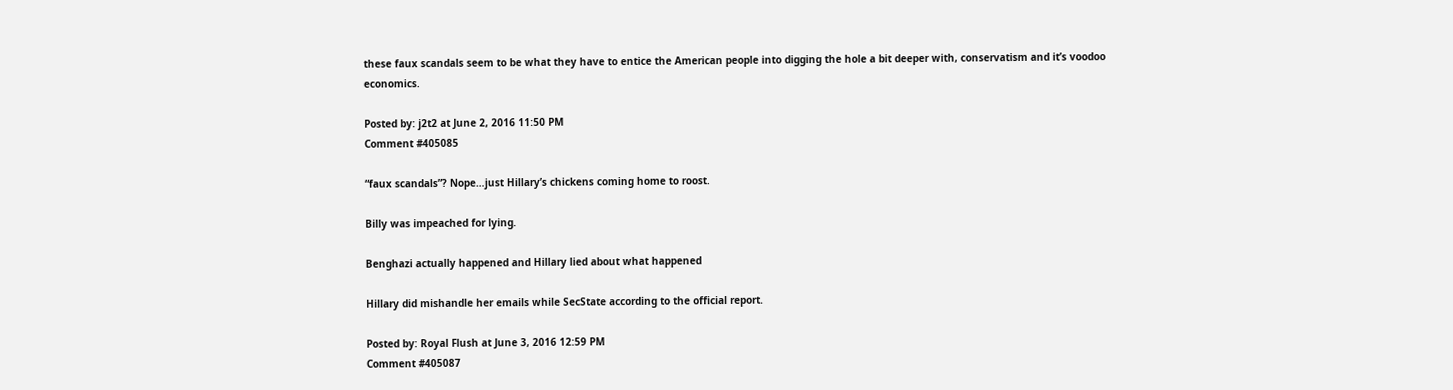these faux scandals seem to be what they have to entice the American people into digging the hole a bit deeper with, conservatism and it’s voodoo economics.

Posted by: j2t2 at June 2, 2016 11:50 PM
Comment #405085

“faux scandals”? Nope…just Hillary’s chickens coming home to roost.

Billy was impeached for lying.

Benghazi actually happened and Hillary lied about what happened

Hillary did mishandle her emails while SecState according to the official report.

Posted by: Royal Flush at June 3, 2016 12:59 PM
Comment #405087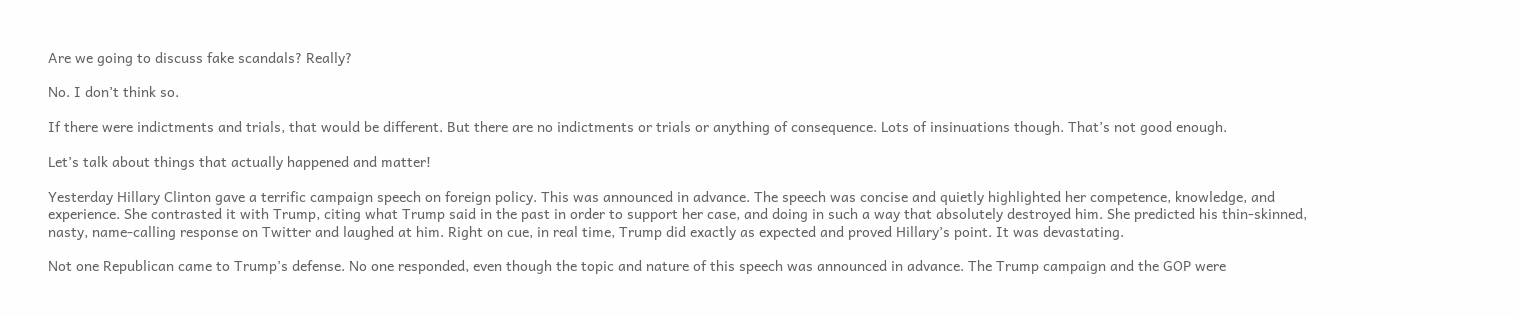Are we going to discuss fake scandals? Really?

No. I don’t think so.

If there were indictments and trials, that would be different. But there are no indictments or trials or anything of consequence. Lots of insinuations though. That’s not good enough.

Let’s talk about things that actually happened and matter!

Yesterday Hillary Clinton gave a terrific campaign speech on foreign policy. This was announced in advance. The speech was concise and quietly highlighted her competence, knowledge, and experience. She contrasted it with Trump, citing what Trump said in the past in order to support her case, and doing in such a way that absolutely destroyed him. She predicted his thin-skinned, nasty, name-calling response on Twitter and laughed at him. Right on cue, in real time, Trump did exactly as expected and proved Hillary’s point. It was devastating.

Not one Republican came to Trump’s defense. No one responded, even though the topic and nature of this speech was announced in advance. The Trump campaign and the GOP were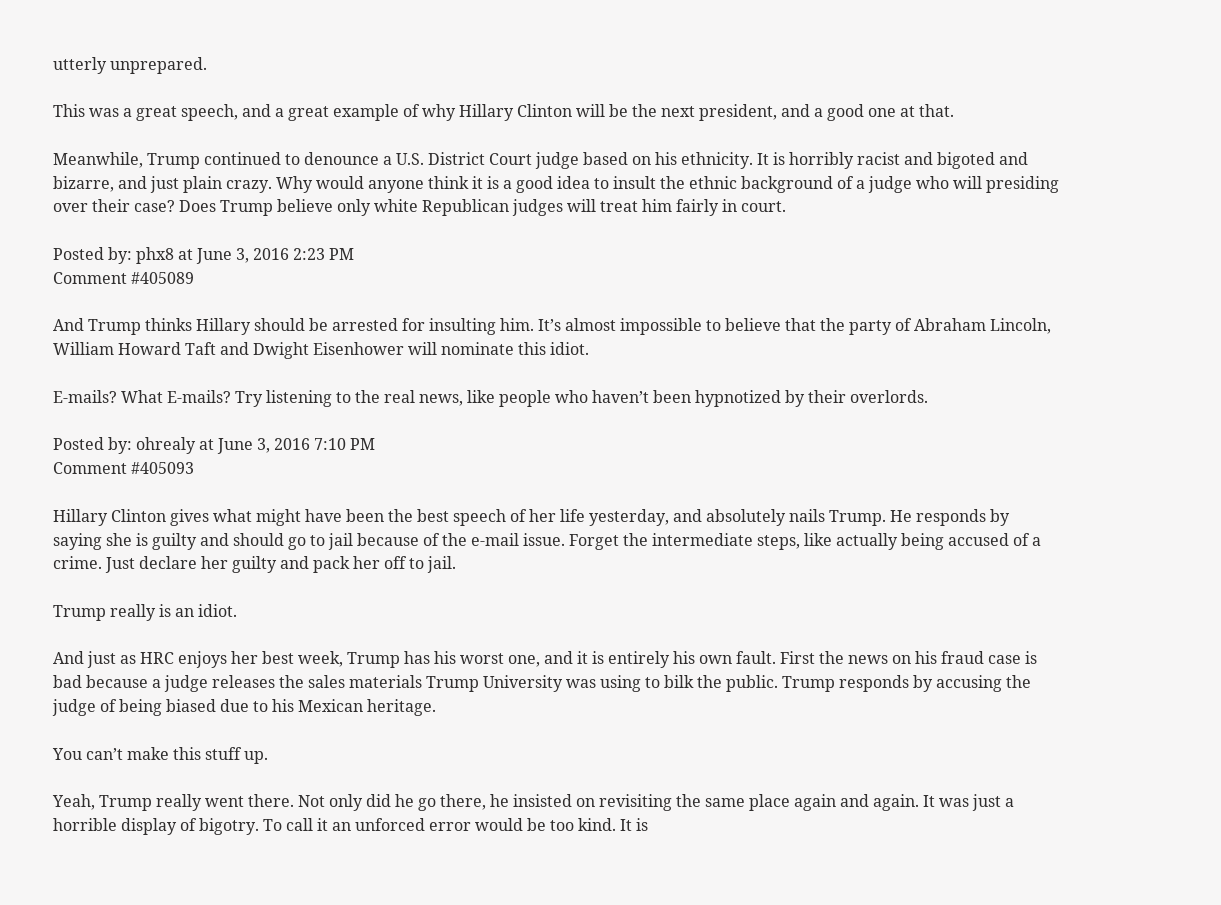utterly unprepared.

This was a great speech, and a great example of why Hillary Clinton will be the next president, and a good one at that.

Meanwhile, Trump continued to denounce a U.S. District Court judge based on his ethnicity. It is horribly racist and bigoted and bizarre, and just plain crazy. Why would anyone think it is a good idea to insult the ethnic background of a judge who will presiding over their case? Does Trump believe only white Republican judges will treat him fairly in court.

Posted by: phx8 at June 3, 2016 2:23 PM
Comment #405089

And Trump thinks Hillary should be arrested for insulting him. It’s almost impossible to believe that the party of Abraham Lincoln, William Howard Taft and Dwight Eisenhower will nominate this idiot.

E-mails? What E-mails? Try listening to the real news, like people who haven’t been hypnotized by their overlords.

Posted by: ohrealy at June 3, 2016 7:10 PM
Comment #405093

Hillary Clinton gives what might have been the best speech of her life yesterday, and absolutely nails Trump. He responds by saying she is guilty and should go to jail because of the e-mail issue. Forget the intermediate steps, like actually being accused of a crime. Just declare her guilty and pack her off to jail.

Trump really is an idiot.

And just as HRC enjoys her best week, Trump has his worst one, and it is entirely his own fault. First the news on his fraud case is bad because a judge releases the sales materials Trump University was using to bilk the public. Trump responds by accusing the judge of being biased due to his Mexican heritage.

You can’t make this stuff up.

Yeah, Trump really went there. Not only did he go there, he insisted on revisiting the same place again and again. It was just a horrible display of bigotry. To call it an unforced error would be too kind. It is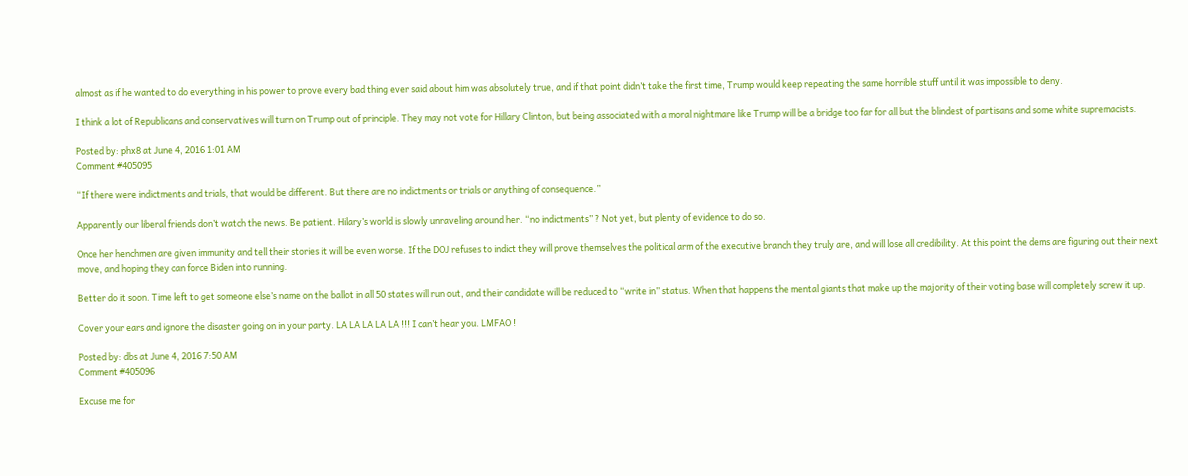almost as if he wanted to do everything in his power to prove every bad thing ever said about him was absolutely true, and if that point didn’t take the first time, Trump would keep repeating the same horrible stuff until it was impossible to deny.

I think a lot of Republicans and conservatives will turn on Trump out of principle. They may not vote for Hillary Clinton, but being associated with a moral nightmare like Trump will be a bridge too far for all but the blindest of partisans and some white supremacists.

Posted by: phx8 at June 4, 2016 1:01 AM
Comment #405095

“If there were indictments and trials, that would be different. But there are no indictments or trials or anything of consequence.”

Apparently our liberal friends don’t watch the news. Be patient. Hilary’s world is slowly unraveling around her. “no indictments” ? Not yet, but plenty of evidence to do so.

Once her henchmen are given immunity and tell their stories it will be even worse. If the DOJ refuses to indict they will prove themselves the political arm of the executive branch they truly are, and will lose all credibility. At this point the dems are figuring out their next move, and hoping they can force Biden into running.

Better do it soon. Time left to get someone else’s name on the ballot in all 50 states will run out, and their candidate will be reduced to “write in” status. When that happens the mental giants that make up the majority of their voting base will completely screw it up.

Cover your ears and ignore the disaster going on in your party. LA LA LA LA LA !!! I can’t hear you. LMFAO !

Posted by: dbs at June 4, 2016 7:50 AM
Comment #405096

Excuse me for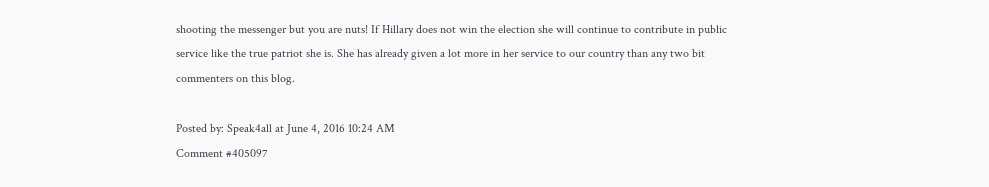shooting the messenger but you are nuts! If Hillary does not win the election she will continue to contribute in public service like the true patriot she is. She has already given a lot more in her service to our country than any two bit commenters on this blog.

Posted by: Speak4all at June 4, 2016 10:24 AM
Comment #405097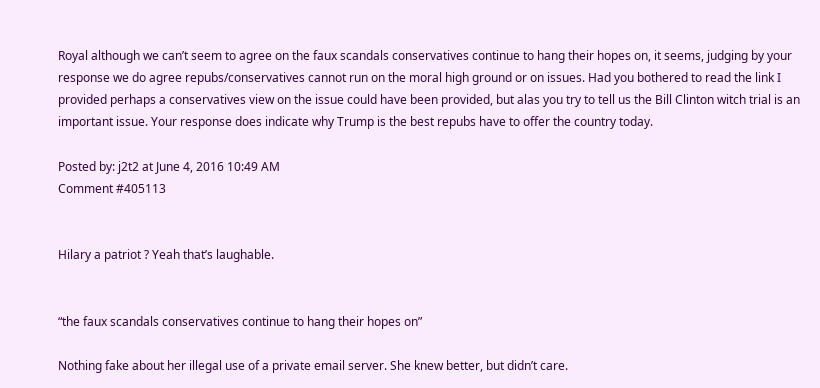Royal although we can’t seem to agree on the faux scandals conservatives continue to hang their hopes on, it seems, judging by your response we do agree repubs/conservatives cannot run on the moral high ground or on issues. Had you bothered to read the link I provided perhaps a conservatives view on the issue could have been provided, but alas you try to tell us the Bill Clinton witch trial is an important issue. Your response does indicate why Trump is the best repubs have to offer the country today.

Posted by: j2t2 at June 4, 2016 10:49 AM
Comment #405113


Hilary a patriot ? Yeah that’s laughable.


“the faux scandals conservatives continue to hang their hopes on”

Nothing fake about her illegal use of a private email server. She knew better, but didn’t care.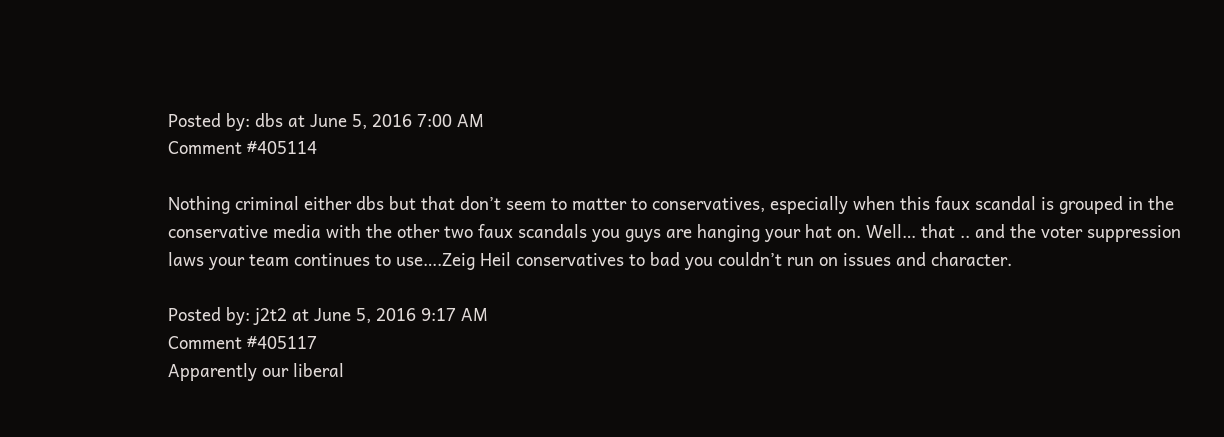Posted by: dbs at June 5, 2016 7:00 AM
Comment #405114

Nothing criminal either dbs but that don’t seem to matter to conservatives, especially when this faux scandal is grouped in the conservative media with the other two faux scandals you guys are hanging your hat on. Well… that .. and the voter suppression laws your team continues to use….Zeig Heil conservatives to bad you couldn’t run on issues and character.

Posted by: j2t2 at June 5, 2016 9:17 AM
Comment #405117
Apparently our liberal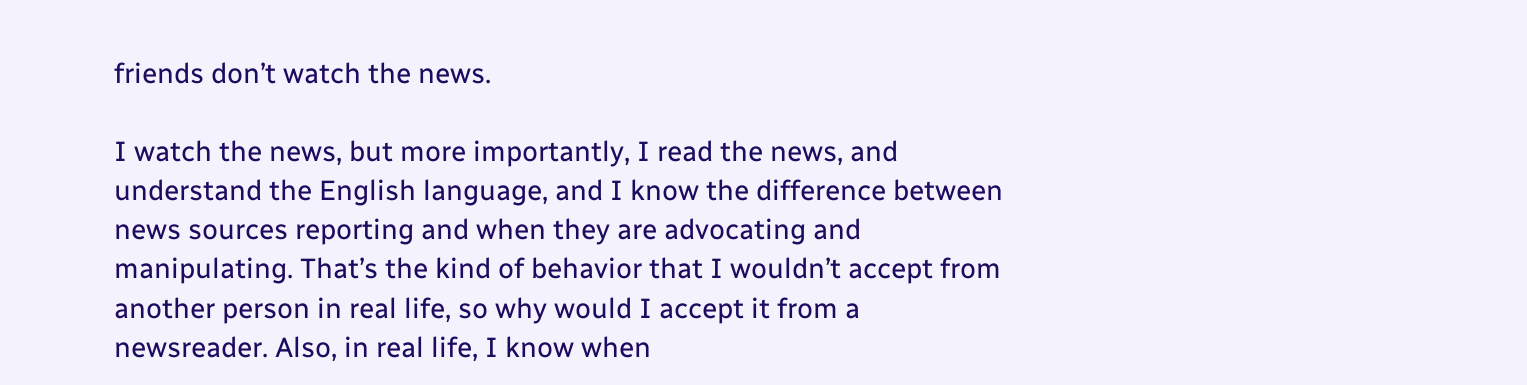friends don’t watch the news.

I watch the news, but more importantly, I read the news, and understand the English language, and I know the difference between news sources reporting and when they are advocating and manipulating. That’s the kind of behavior that I wouldn’t accept from another person in real life, so why would I accept it from a newsreader. Also, in real life, I know when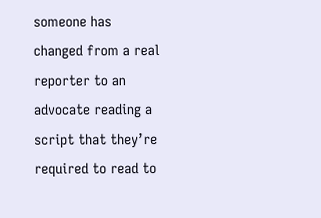someone has changed from a real reporter to an advocate reading a script that they’re required to read to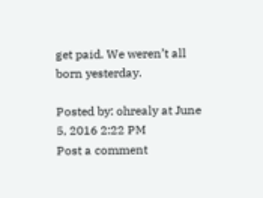get paid. We weren’t all born yesterday.

Posted by: ohrealy at June 5, 2016 2:22 PM
Post a comment